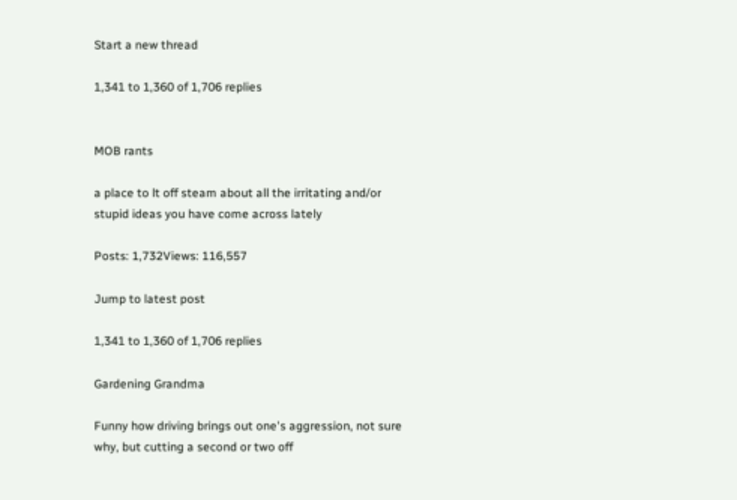Start a new thread

1,341 to 1,360 of 1,706 replies


MOB rants

a place to lt off steam about all the irritating and/or stupid ideas you have come across lately

Posts: 1,732Views: 116,557

Jump to latest post

1,341 to 1,360 of 1,706 replies

Gardening Grandma

Funny how driving brings out one's aggression, not sure why, but cutting a second or two off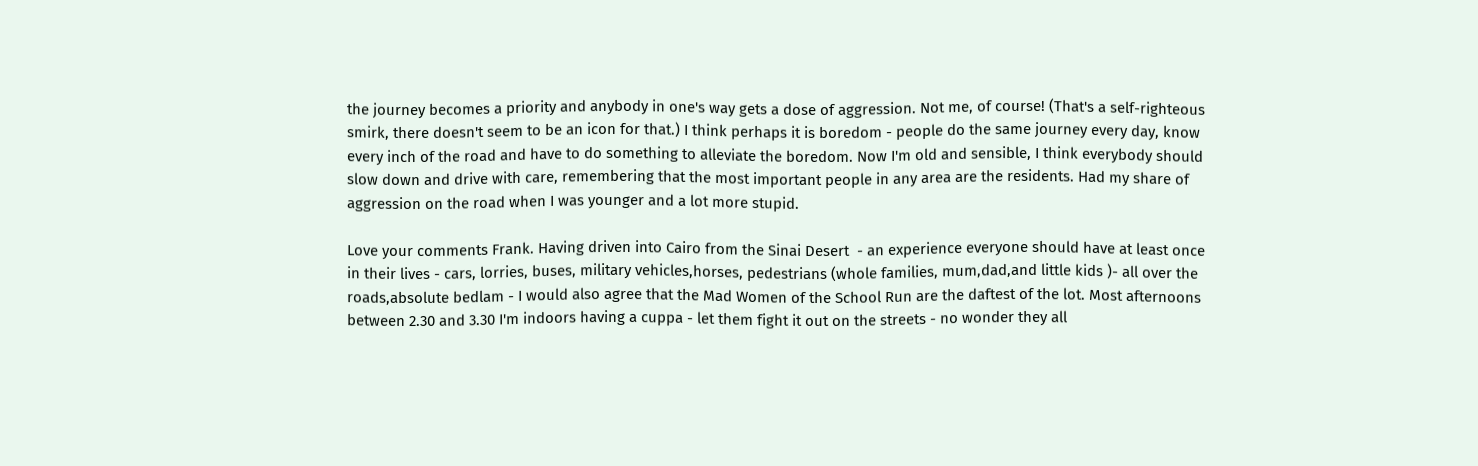the journey becomes a priority and anybody in one's way gets a dose of aggression. Not me, of course! (That's a self-righteous smirk, there doesn't seem to be an icon for that.) I think perhaps it is boredom - people do the same journey every day, know every inch of the road and have to do something to alleviate the boredom. Now I'm old and sensible, I think everybody should slow down and drive with care, remembering that the most important people in any area are the residents. Had my share of aggression on the road when I was younger and a lot more stupid.

Love your comments Frank. Having driven into Cairo from the Sinai Desert  - an experience everyone should have at least once in their lives - cars, lorries, buses, military vehicles,horses, pedestrians (whole families, mum,dad,and little kids )- all over the roads,absolute bedlam - I would also agree that the Mad Women of the School Run are the daftest of the lot. Most afternoons between 2.30 and 3.30 I'm indoors having a cuppa - let them fight it out on the streets - no wonder they all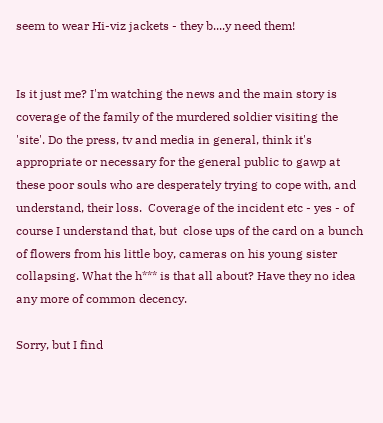seem to wear Hi-viz jackets - they b....y need them!


Is it just me? I'm watching the news and the main story is coverage of the family of the murdered soldier visiting the 'site'. Do the press, tv and media in general, think it's appropriate or necessary for the general public to gawp at these poor souls who are desperately trying to cope with, and understand, their loss.  Coverage of the incident etc - yes - of course I understand that, but  close ups of the card on a bunch of flowers from his little boy, cameras on his young sister collapsing. What the h*** is that all about? Have they no idea any more of common decency.

Sorry, but I find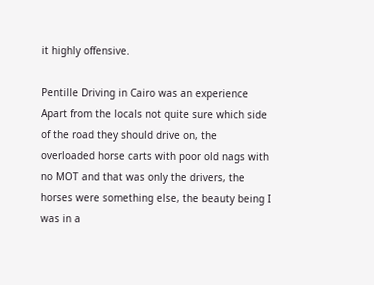it highly offensive.

Pentille Driving in Cairo was an experience Apart from the locals not quite sure which side of the road they should drive on, the overloaded horse carts with poor old nags with no MOT and that was only the drivers, the horses were something else, the beauty being I was in a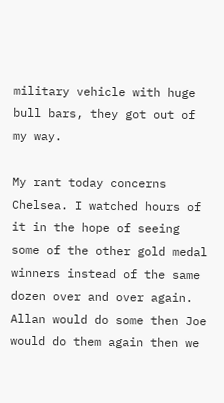military vehicle with huge bull bars, they got out of my way.

My rant today concerns Chelsea. I watched hours of it in the hope of seeing some of the other gold medal winners instead of the same dozen over and over again. Allan would do some then Joe would do them again then we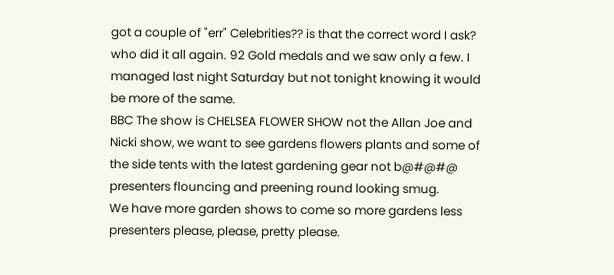got a couple of "err" Celebrities?? is that the correct word I ask? who did it all again. 92 Gold medals and we saw only a few. I managed last night Saturday but not tonight knowing it would be more of the same.
BBC The show is CHELSEA FLOWER SHOW not the Allan Joe and Nicki show, we want to see gardens flowers plants and some of the side tents with the latest gardening gear not b@#@#@ presenters flouncing and preening round looking smug.
We have more garden shows to come so more gardens less presenters please, please, pretty please.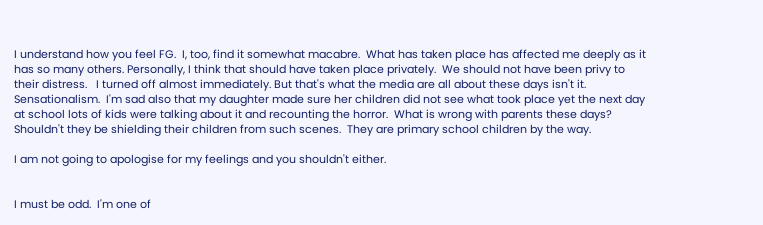I understand how you feel FG.  I, too, find it somewhat macabre.  What has taken place has affected me deeply as it has so many others. Personally, I think that should have taken place privately.  We should not have been privy to their distress.   I turned off almost immediately. But that's what the media are all about these days isn't it.  Sensationalism.  I'm sad also that my daughter made sure her children did not see what took place yet the next day at school lots of kids were talking about it and recounting the horror.  What is wrong with parents these days?  Shouldn't they be shielding their children from such scenes.  They are primary school children by the way.

I am not going to apologise for my feelings and you shouldn't either.


I must be odd.  I'm one of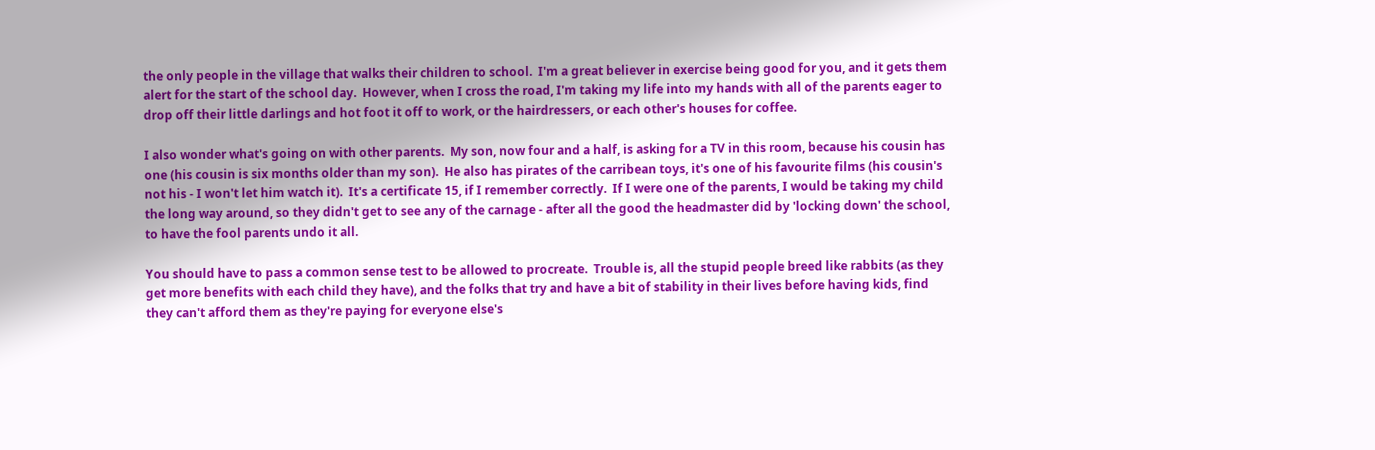the only people in the village that walks their children to school.  I'm a great believer in exercise being good for you, and it gets them alert for the start of the school day.  However, when I cross the road, I'm taking my life into my hands with all of the parents eager to drop off their little darlings and hot foot it off to work, or the hairdressers, or each other's houses for coffee.

I also wonder what's going on with other parents.  My son, now four and a half, is asking for a TV in this room, because his cousin has one (his cousin is six months older than my son).  He also has pirates of the carribean toys, it's one of his favourite films (his cousin's not his - I won't let him watch it).  It's a certificate 15, if I remember correctly.  If I were one of the parents, I would be taking my child the long way around, so they didn't get to see any of the carnage - after all the good the headmaster did by 'locking down' the school, to have the fool parents undo it all.

You should have to pass a common sense test to be allowed to procreate.  Trouble is, all the stupid people breed like rabbits (as they get more benefits with each child they have), and the folks that try and have a bit of stability in their lives before having kids, find they can't afford them as they're paying for everyone else's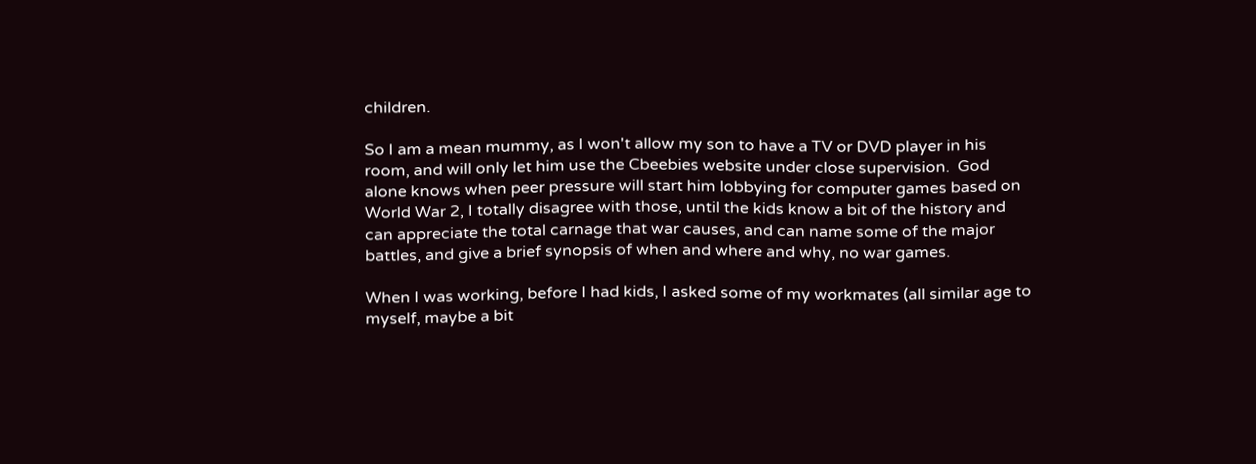children.

So I am a mean mummy, as I won't allow my son to have a TV or DVD player in his room, and will only let him use the Cbeebies website under close supervision.  God alone knows when peer pressure will start him lobbying for computer games based on World War 2, I totally disagree with those, until the kids know a bit of the history and can appreciate the total carnage that war causes, and can name some of the major battles, and give a brief synopsis of when and where and why, no war games.

When I was working, before I had kids, I asked some of my workmates (all similar age to myself, maybe a bit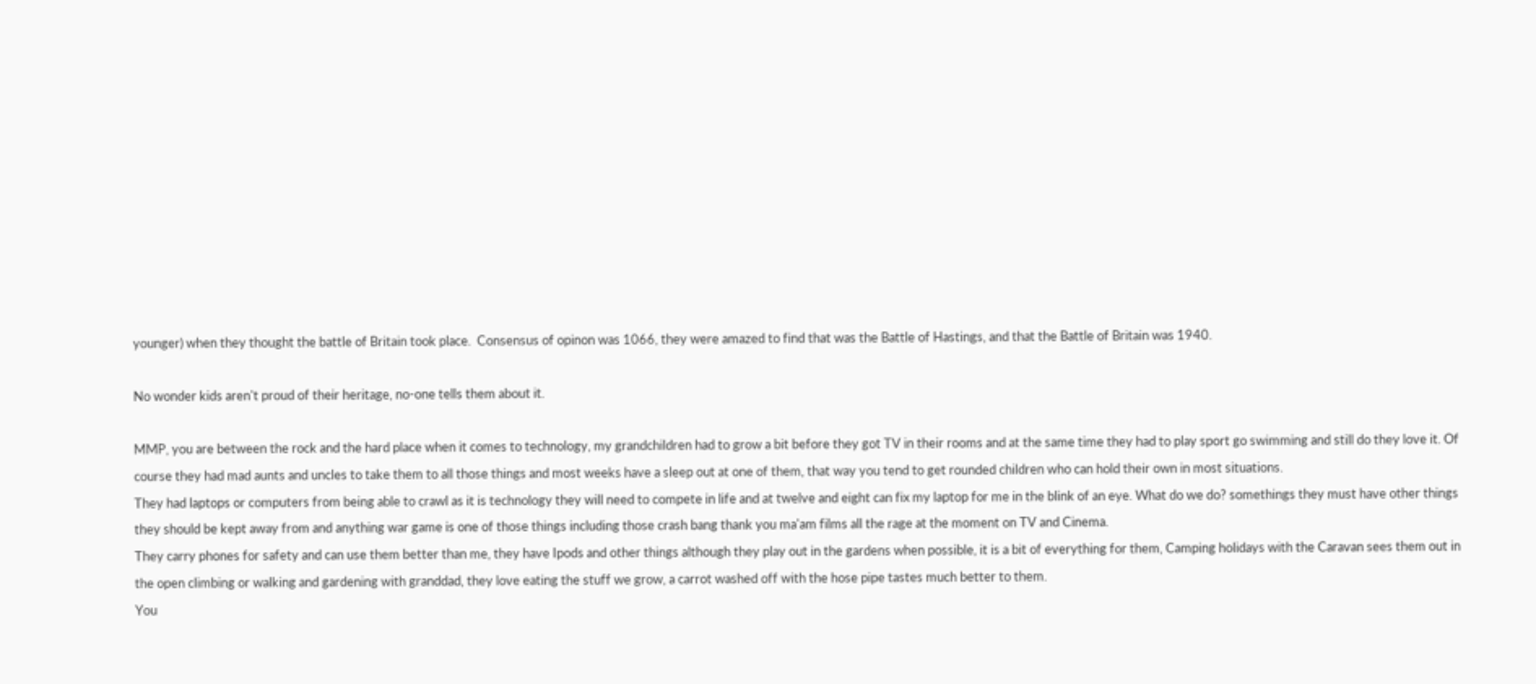younger) when they thought the battle of Britain took place.  Consensus of opinon was 1066, they were amazed to find that was the Battle of Hastings, and that the Battle of Britain was 1940.

No wonder kids aren't proud of their heritage, no-one tells them about it.

MMP, you are between the rock and the hard place when it comes to technology, my grandchildren had to grow a bit before they got TV in their rooms and at the same time they had to play sport go swimming and still do they love it. Of course they had mad aunts and uncles to take them to all those things and most weeks have a sleep out at one of them, that way you tend to get rounded children who can hold their own in most situations.
They had laptops or computers from being able to crawl as it is technology they will need to compete in life and at twelve and eight can fix my laptop for me in the blink of an eye. What do we do? somethings they must have other things they should be kept away from and anything war game is one of those things including those crash bang thank you ma'am films all the rage at the moment on TV and Cinema.
They carry phones for safety and can use them better than me, they have Ipods and other things although they play out in the gardens when possible, it is a bit of everything for them, Camping holidays with the Caravan sees them out in the open climbing or walking and gardening with granddad, they love eating the stuff we grow, a carrot washed off with the hose pipe tastes much better to them.
You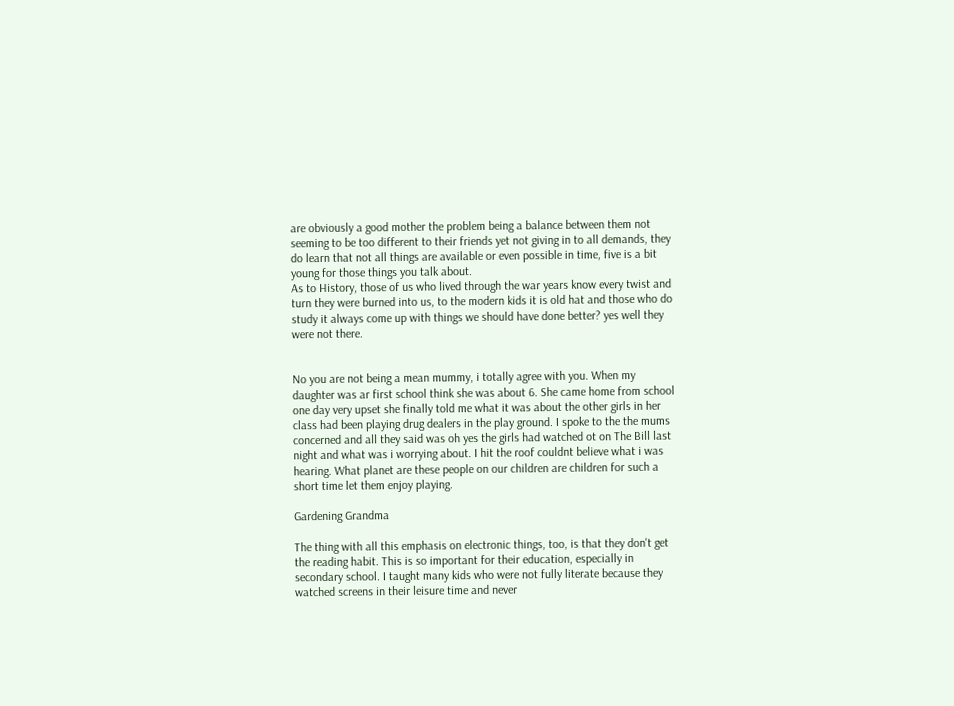are obviously a good mother the problem being a balance between them not seeming to be too different to their friends yet not giving in to all demands, they do learn that not all things are available or even possible in time, five is a bit young for those things you talk about.
As to History, those of us who lived through the war years know every twist and turn they were burned into us, to the modern kids it is old hat and those who do study it always come up with things we should have done better? yes well they were not there.


No you are not being a mean mummy, i totally agree with you. When my daughter was ar first school think she was about 6. She came home from school one day very upset she finally told me what it was about the other girls in her class had been playing drug dealers in the play ground. I spoke to the the mums concerned and all they said was oh yes the girls had watched ot on The Bill last night and what was i worrying about. I hit the roof couldnt believe what i was hearing. What planet are these people on our children are children for such a short time let them enjoy playing.

Gardening Grandma

The thing with all this emphasis on electronic things, too, is that they don't get the reading habit. This is so important for their education, especially in secondary school. I taught many kids who were not fully literate because they watched screens in their leisure time and never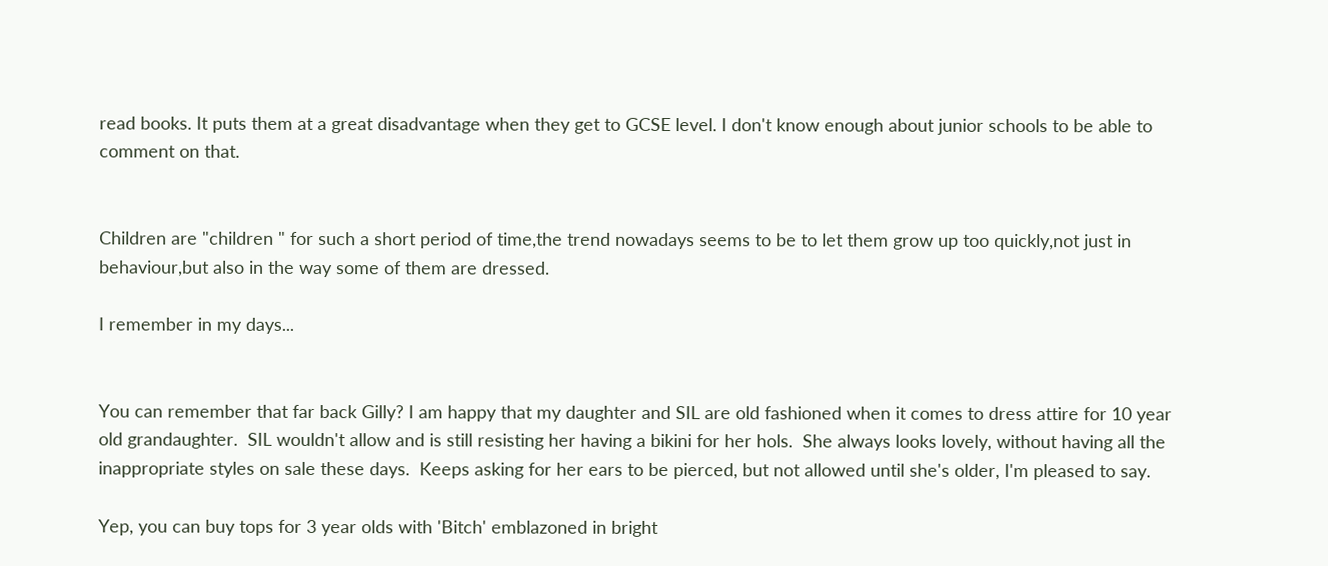read books. It puts them at a great disadvantage when they get to GCSE level. I don't know enough about junior schools to be able to comment on that.


Children are "children " for such a short period of time,the trend nowadays seems to be to let them grow up too quickly,not just in behaviour,but also in the way some of them are dressed.

I remember in my days...


You can remember that far back Gilly? I am happy that my daughter and SIL are old fashioned when it comes to dress attire for 10 year old grandaughter.  SIL wouldn't allow and is still resisting her having a bikini for her hols.  She always looks lovely, without having all the inappropriate styles on sale these days.  Keeps asking for her ears to be pierced, but not allowed until she's older, I'm pleased to say.

Yep, you can buy tops for 3 year olds with 'Bitch' emblazoned in bright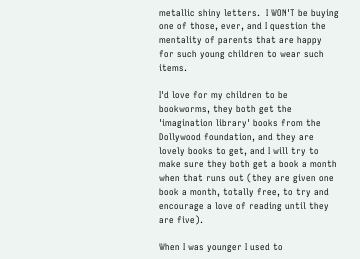metallic shiny letters.  I WON'T be buying one of those, ever, and I question the mentality of parents that are happy for such young children to wear such items.

I'd love for my children to be bookworms, they both get the 'imagination library' books from the Dollywood foundation, and they are lovely books to get, and I will try to make sure they both get a book a month when that runs out (they are given one book a month, totally free, to try and encourage a love of reading until they are five).

When I was younger I used to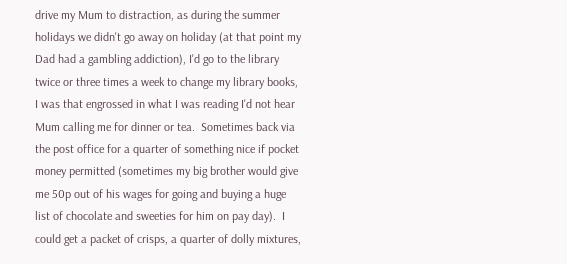drive my Mum to distraction, as during the summer holidays we didn't go away on holiday (at that point my Dad had a gambling addiction), I'd go to the library twice or three times a week to change my library books, I was that engrossed in what I was reading I'd not hear Mum calling me for dinner or tea.  Sometimes back via the post office for a quarter of something nice if pocket money permitted (sometimes my big brother would give me 50p out of his wages for going and buying a huge list of chocolate and sweeties for him on pay day).  I could get a packet of crisps, a quarter of dolly mixtures,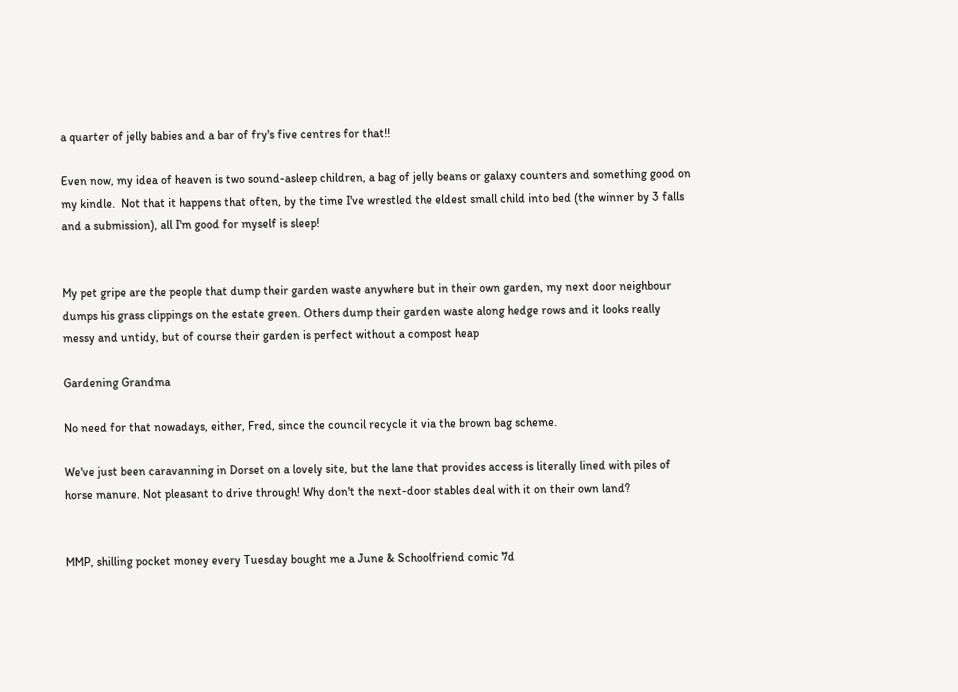a quarter of jelly babies and a bar of fry's five centres for that!!

Even now, my idea of heaven is two sound-asleep children, a bag of jelly beans or galaxy counters and something good on my kindle.  Not that it happens that often, by the time I've wrestled the eldest small child into bed (the winner by 3 falls and a submission), all I'm good for myself is sleep!


My pet gripe are the people that dump their garden waste anywhere but in their own garden, my next door neighbour dumps his grass clippings on the estate green. Others dump their garden waste along hedge rows and it looks really messy and untidy, but of course their garden is perfect without a compost heap

Gardening Grandma

No need for that nowadays, either, Fred, since the council recycle it via the brown bag scheme.

We've just been caravanning in Dorset on a lovely site, but the lane that provides access is literally lined with piles of horse manure. Not pleasant to drive through! Why don't the next-door stables deal with it on their own land?


MMP, shilling pocket money every Tuesday bought me a June & Schoolfriend comic 7d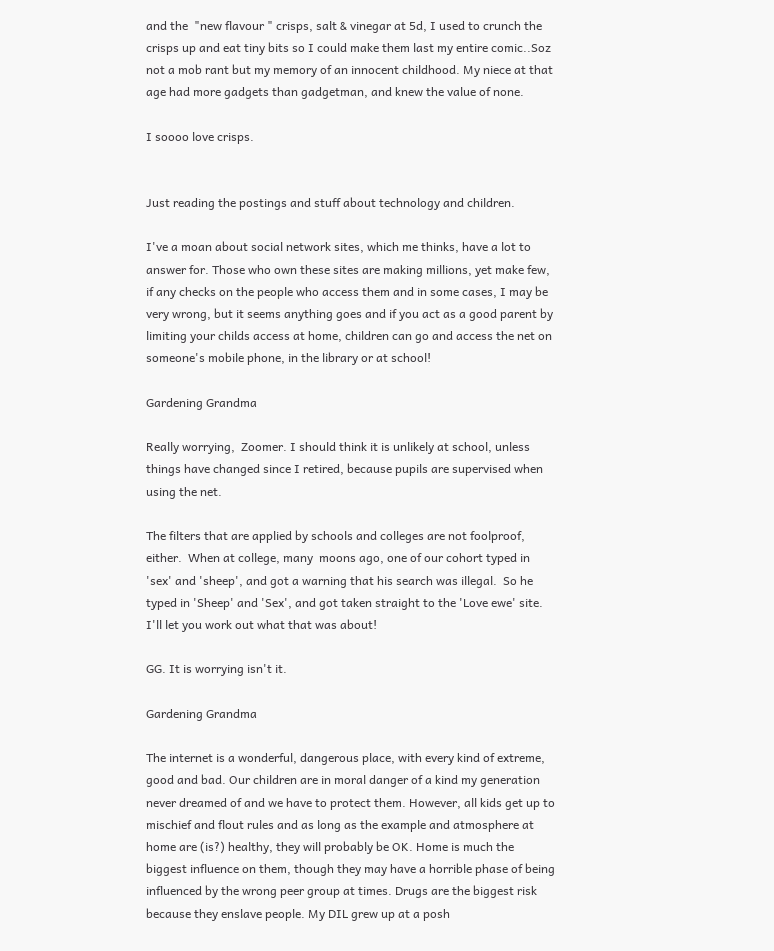and the  "new flavour " crisps, salt & vinegar at 5d, I used to crunch the crisps up and eat tiny bits so I could make them last my entire comic..Soz not a mob rant but my memory of an innocent childhood. My niece at that age had more gadgets than gadgetman, and knew the value of none.

I soooo love crisps.


Just reading the postings and stuff about technology and children.

I've a moan about social network sites, which me thinks, have a lot to answer for. Those who own these sites are making millions, yet make few, if any checks on the people who access them and in some cases, I may be very wrong, but it seems anything goes and if you act as a good parent by limiting your childs access at home, children can go and access the net on someone's mobile phone, in the library or at school!

Gardening Grandma

Really worrying,  Zoomer. I should think it is unlikely at school, unless things have changed since I retired, because pupils are supervised when using the net.

The filters that are applied by schools and colleges are not foolproof, either.  When at college, many  moons ago, one of our cohort typed in 'sex' and 'sheep', and got a warning that his search was illegal.  So he typed in 'Sheep' and 'Sex', and got taken straight to the 'Love ewe' site.  I'll let you work out what that was about!

GG. It is worrying isn't it.

Gardening Grandma

The internet is a wonderful, dangerous place, with every kind of extreme, good and bad. Our children are in moral danger of a kind my generation never dreamed of and we have to protect them. However, all kids get up to mischief and flout rules and as long as the example and atmosphere at home are (is?) healthy, they will probably be OK. Home is much the biggest influence on them, though they may have a horrible phase of being influenced by the wrong peer group at times. Drugs are the biggest risk because they enslave people. My DIL grew up at a posh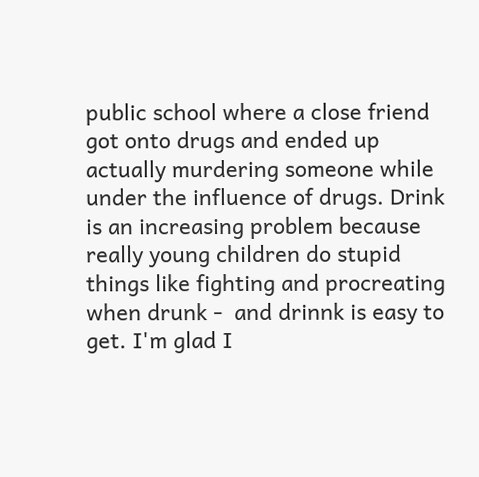public school where a close friend got onto drugs and ended up actually murdering someone while under the influence of drugs. Drink is an increasing problem because really young children do stupid things like fighting and procreating when drunk -  and drinnk is easy to get. I'm glad I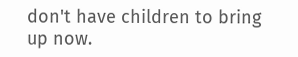don't have children to bring up now.